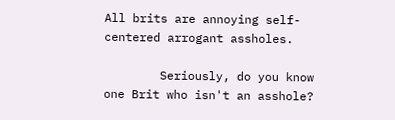All brits are annoying self-centered arrogant assholes.

        Seriously, do you know one Brit who isn't an asshole?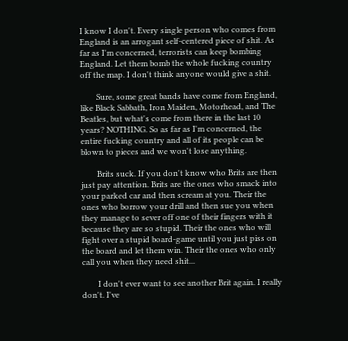I know I don't. Every single person who comes from England is an arrogant self-centered piece of shit. As far as I'm concerned, terrorists can keep bombing England. Let them bomb the whole fucking country off the map. I don't think anyone would give a shit.

        Sure, some great bands have come from England, like Black Sabbath, Iron Maiden, Motorhead, and The Beatles, but what's come from there in the last 10 years? NOTHING. So as far as I'm concerned, the entire fucking country and all of its people can be blown to pieces and we won't lose anything.

        Brits suck. If you don't know who Brits are then just pay attention. Brits are the ones who smack into your parked car and then scream at you. Their the ones who borrow your drill and then sue you when they manage to sever off one of their fingers with it because they are so stupid. Their the ones who will fight over a stupid board-game until you just piss on the board and let them win. Their the ones who only call you when they need shit...

        I don't ever want to see another Brit again. I really don't. I've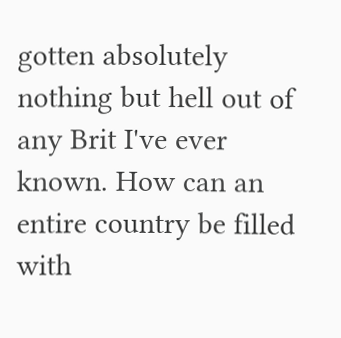gotten absolutely nothing but hell out of any Brit I've ever known. How can an entire country be filled with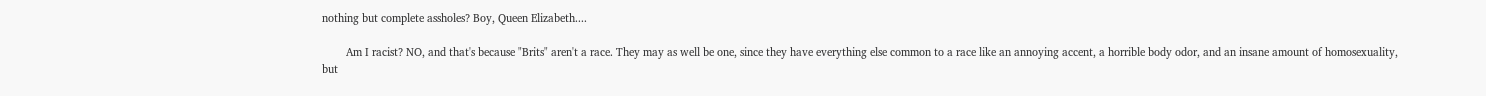nothing but complete assholes? Boy, Queen Elizabeth....

        Am I racist? NO, and that's because "Brits" aren't a race. They may as well be one, since they have everything else common to a race like an annoying accent, a horrible body odor, and an insane amount of homosexuality, but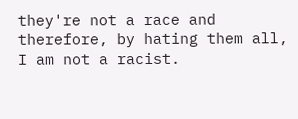they're not a race and therefore, by hating them all, I am not a racist.